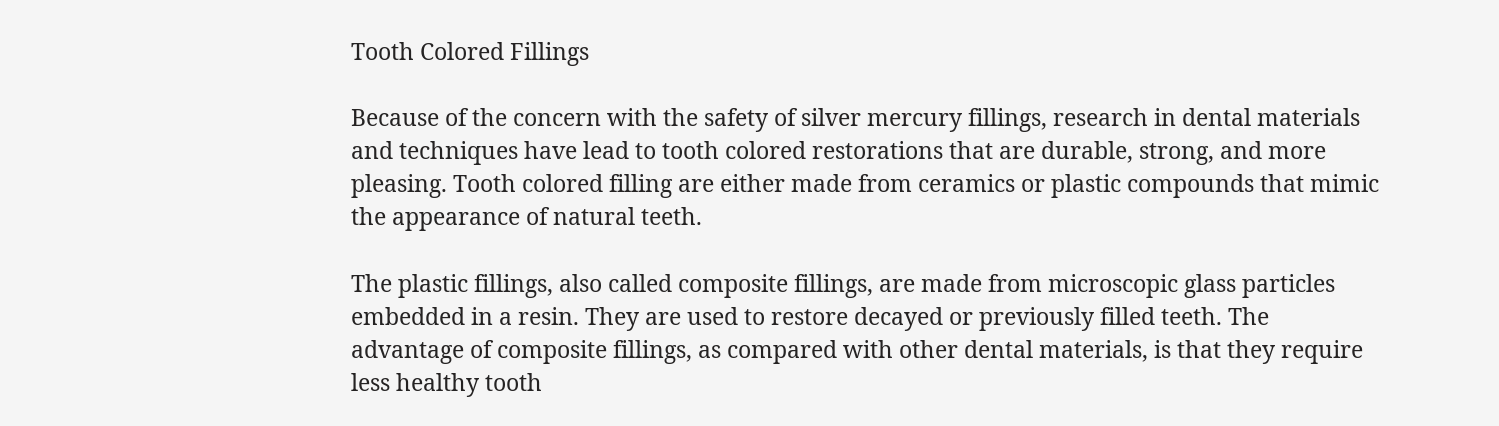Tooth Colored Fillings

Because of the concern with the safety of silver mercury fillings, research in dental materials and techniques have lead to tooth colored restorations that are durable, strong, and more pleasing. Tooth colored filling are either made from ceramics or plastic compounds that mimic the appearance of natural teeth.

The plastic fillings, also called composite fillings, are made from microscopic glass particles embedded in a resin. They are used to restore decayed or previously filled teeth. The advantage of composite fillings, as compared with other dental materials, is that they require less healthy tooth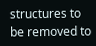structures to be removed to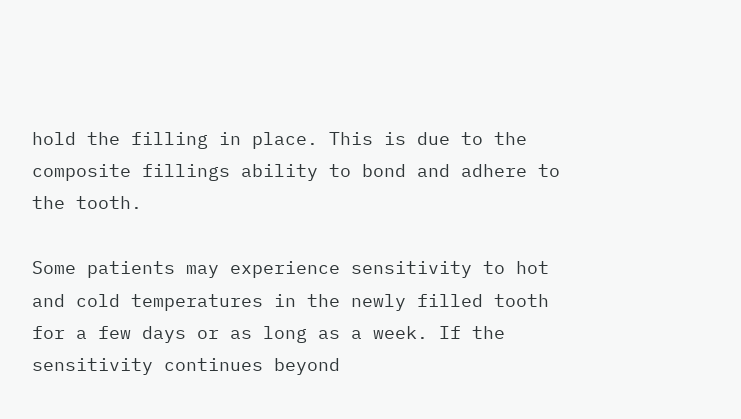hold the filling in place. This is due to the composite fillings ability to bond and adhere to the tooth.

Some patients may experience sensitivity to hot and cold temperatures in the newly filled tooth for a few days or as long as a week. If the sensitivity continues beyond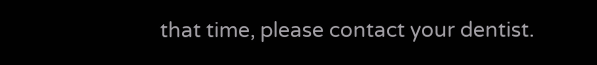that time, please contact your dentist.